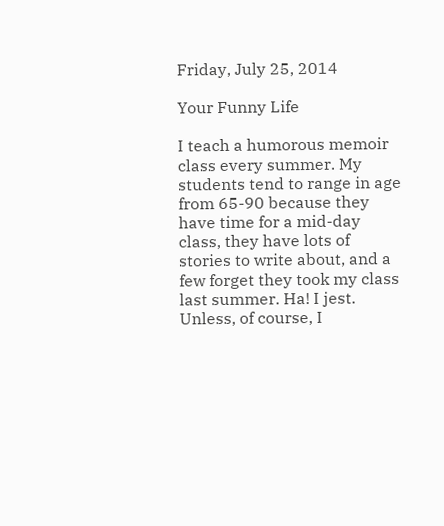Friday, July 25, 2014

Your Funny Life

I teach a humorous memoir class every summer. My students tend to range in age from 65-90 because they have time for a mid-day class, they have lots of stories to write about, and a few forget they took my class last summer. Ha! I jest. Unless, of course, I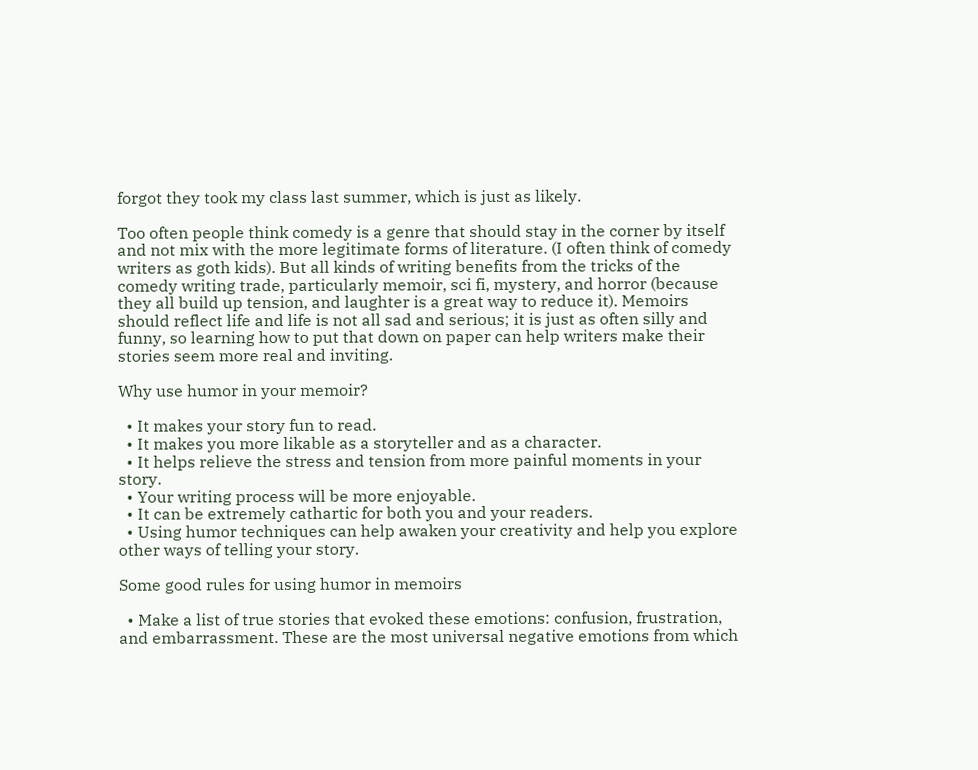forgot they took my class last summer, which is just as likely.

Too often people think comedy is a genre that should stay in the corner by itself and not mix with the more legitimate forms of literature. (I often think of comedy writers as goth kids). But all kinds of writing benefits from the tricks of the comedy writing trade, particularly memoir, sci fi, mystery, and horror (because they all build up tension, and laughter is a great way to reduce it). Memoirs should reflect life and life is not all sad and serious; it is just as often silly and funny, so learning how to put that down on paper can help writers make their stories seem more real and inviting.

Why use humor in your memoir?

  • It makes your story fun to read.
  • It makes you more likable as a storyteller and as a character.
  • It helps relieve the stress and tension from more painful moments in your story.
  • Your writing process will be more enjoyable.
  • It can be extremely cathartic for both you and your readers.
  • Using humor techniques can help awaken your creativity and help you explore other ways of telling your story.

Some good rules for using humor in memoirs

  • Make a list of true stories that evoked these emotions: confusion, frustration, and embarrassment. These are the most universal negative emotions from which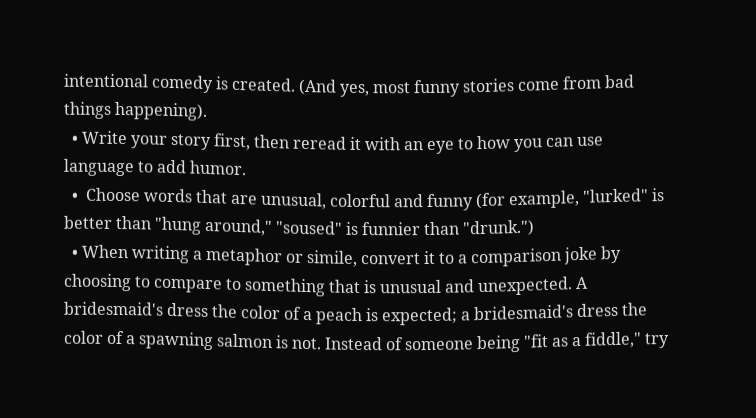intentional comedy is created. (And yes, most funny stories come from bad things happening).
  • Write your story first, then reread it with an eye to how you can use language to add humor.
  •  Choose words that are unusual, colorful and funny (for example, "lurked" is better than "hung around," "soused" is funnier than "drunk.")
  • When writing a metaphor or simile, convert it to a comparison joke by choosing to compare to something that is unusual and unexpected. A bridesmaid's dress the color of a peach is expected; a bridesmaid's dress the color of a spawning salmon is not. Instead of someone being "fit as a fiddle," try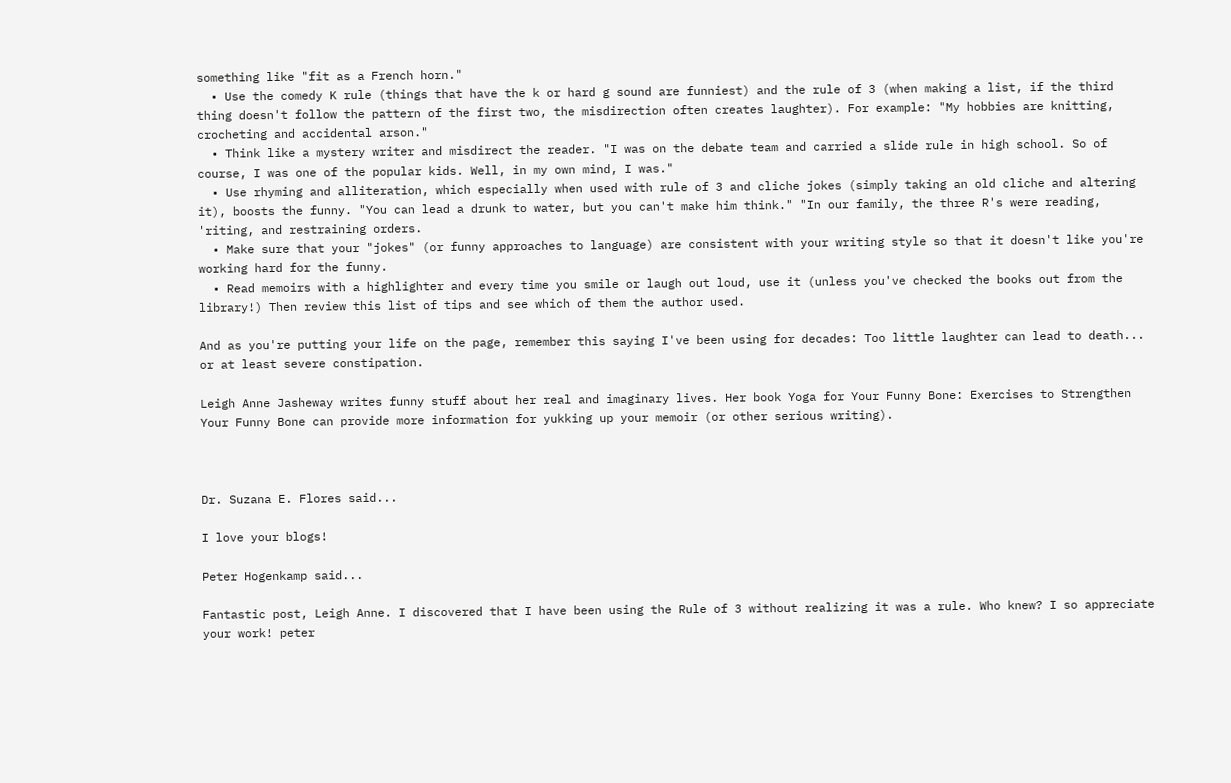something like "fit as a French horn."
  • Use the comedy K rule (things that have the k or hard g sound are funniest) and the rule of 3 (when making a list, if the third thing doesn't follow the pattern of the first two, the misdirection often creates laughter). For example: "My hobbies are knitting, crocheting and accidental arson."
  • Think like a mystery writer and misdirect the reader. "I was on the debate team and carried a slide rule in high school. So of course, I was one of the popular kids. Well, in my own mind, I was."
  • Use rhyming and alliteration, which especially when used with rule of 3 and cliche jokes (simply taking an old cliche and altering it), boosts the funny. "You can lead a drunk to water, but you can't make him think." "In our family, the three R's were reading, 'riting, and restraining orders.
  • Make sure that your "jokes" (or funny approaches to language) are consistent with your writing style so that it doesn't like you're working hard for the funny.
  • Read memoirs with a highlighter and every time you smile or laugh out loud, use it (unless you've checked the books out from the library!) Then review this list of tips and see which of them the author used.

And as you're putting your life on the page, remember this saying I've been using for decades: Too little laughter can lead to death... or at least severe constipation.

Leigh Anne Jasheway writes funny stuff about her real and imaginary lives. Her book Yoga for Your Funny Bone: Exercises to Strengthen Your Funny Bone can provide more information for yukking up your memoir (or other serious writing).



Dr. Suzana E. Flores said...

I love your blogs!

Peter Hogenkamp said...

Fantastic post, Leigh Anne. I discovered that I have been using the Rule of 3 without realizing it was a rule. Who knew? I so appreciate your work! peter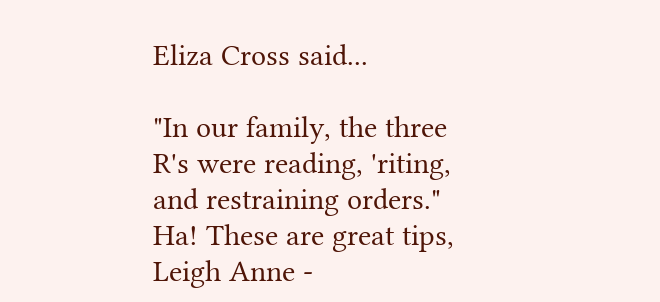Eliza Cross said...

"In our family, the three R's were reading, 'riting, and restraining orders." Ha! These are great tips, Leigh Anne -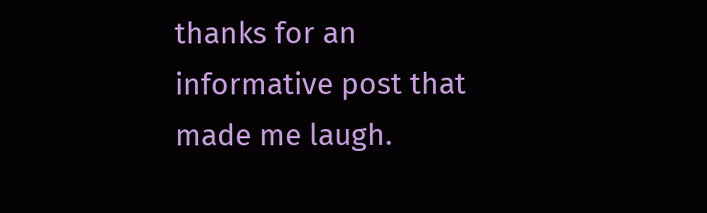thanks for an informative post that made me laugh.